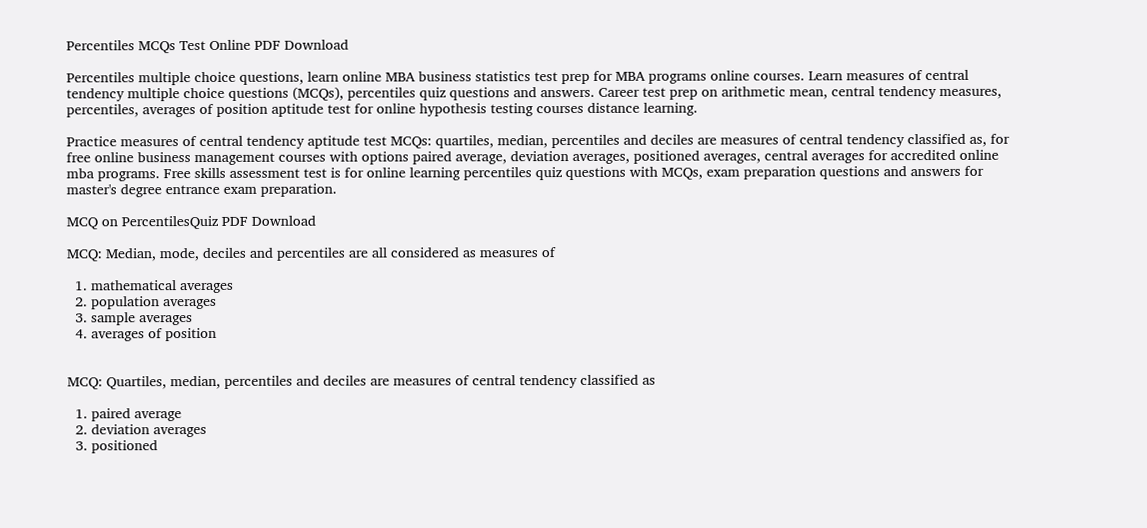Percentiles MCQs Test Online PDF Download

Percentiles multiple choice questions, learn online MBA business statistics test prep for MBA programs online courses. Learn measures of central tendency multiple choice questions (MCQs), percentiles quiz questions and answers. Career test prep on arithmetic mean, central tendency measures, percentiles, averages of position aptitude test for online hypothesis testing courses distance learning.

Practice measures of central tendency aptitude test MCQs: quartiles, median, percentiles and deciles are measures of central tendency classified as, for free online business management courses with options paired average, deviation averages, positioned averages, central averages for accredited online mba programs. Free skills assessment test is for online learning percentiles quiz questions with MCQs, exam preparation questions and answers for master's degree entrance exam preparation.

MCQ on PercentilesQuiz PDF Download

MCQ: Median, mode, deciles and percentiles are all considered as measures of

  1. mathematical averages
  2. population averages
  3. sample averages
  4. averages of position


MCQ: Quartiles, median, percentiles and deciles are measures of central tendency classified as

  1. paired average
  2. deviation averages
  3. positioned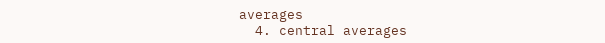averages
  4. central averages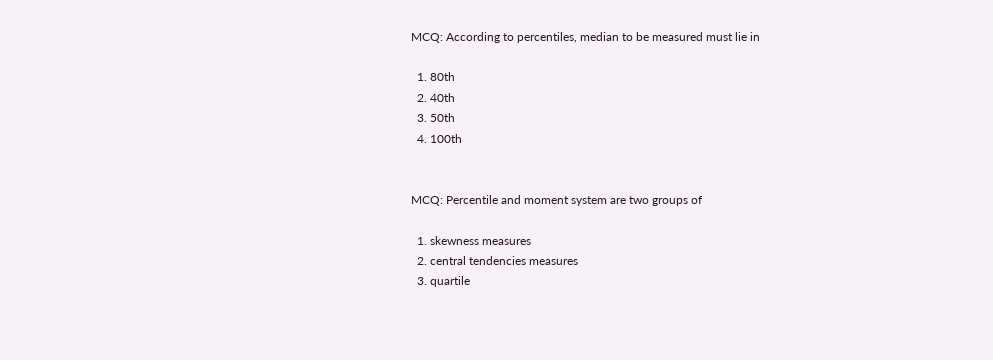MCQ: According to percentiles, median to be measured must lie in

  1. 80th
  2. 40th
  3. 50th
  4. 100th


MCQ: Percentile and moment system are two groups of

  1. skewness measures
  2. central tendencies measures
  3. quartile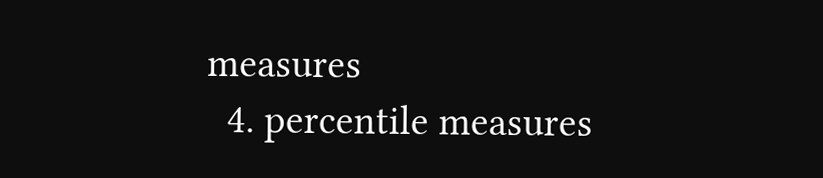measures
  4. percentile measures